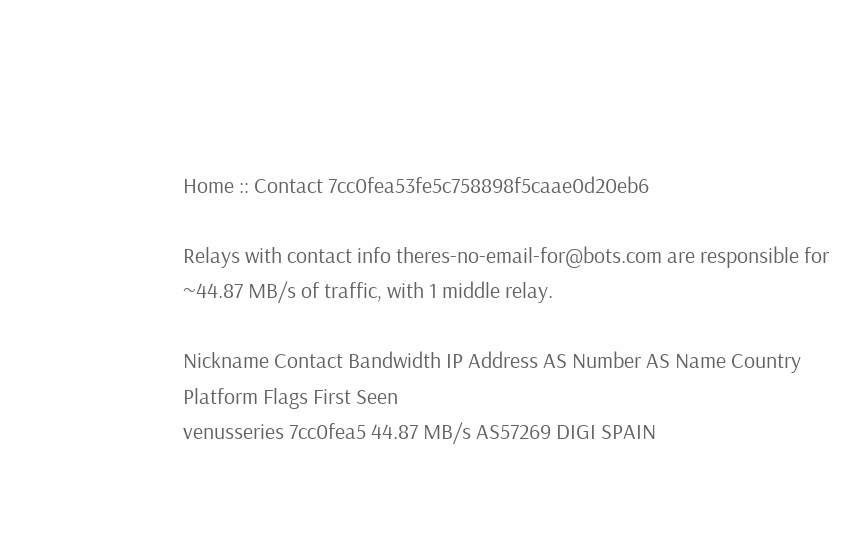Home :: Contact 7cc0fea53fe5c758898f5caae0d20eb6

Relays with contact info theres-no-email-for@bots.com are responsible for ~44.87 MB/s of traffic, with 1 middle relay.

Nickname Contact Bandwidth IP Address AS Number AS Name Country Platform Flags First Seen
venusseries 7cc0fea5 44.87 MB/s AS57269 DIGI SPAIN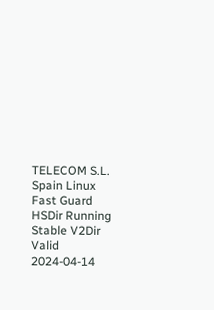TELECOM S.L. Spain Linux Fast Guard HSDir Running Stable V2Dir Valid 2024-04-14